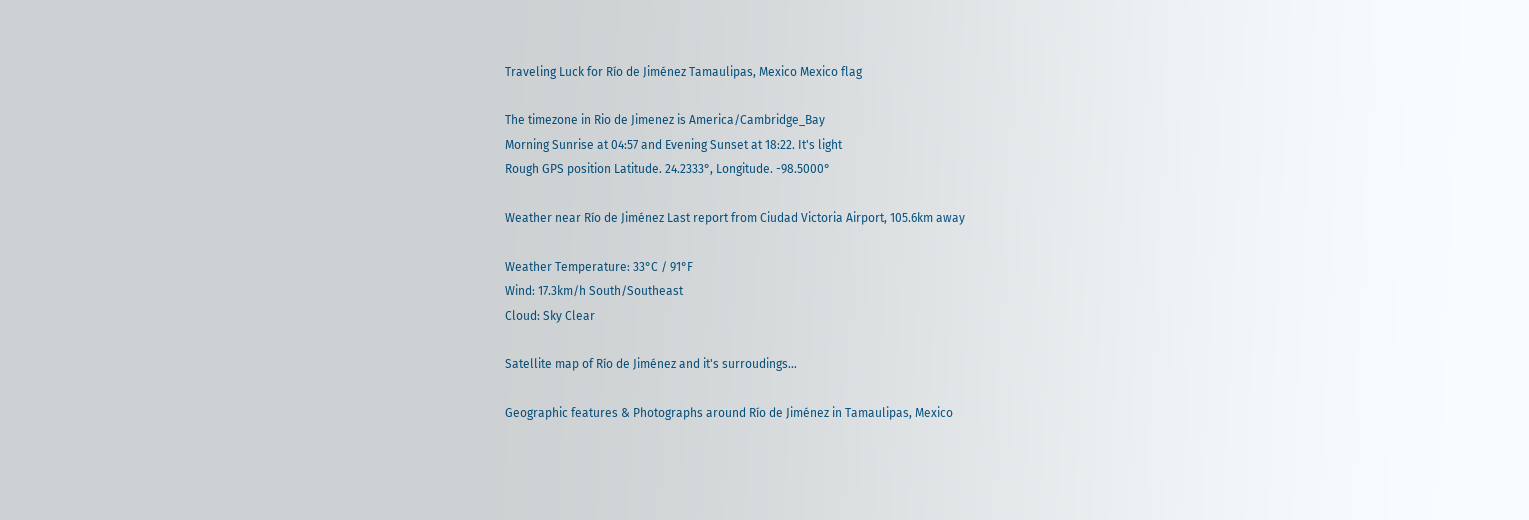Traveling Luck for Río de Jiménez Tamaulipas, Mexico Mexico flag

The timezone in Rio de Jimenez is America/Cambridge_Bay
Morning Sunrise at 04:57 and Evening Sunset at 18:22. It's light
Rough GPS position Latitude. 24.2333°, Longitude. -98.5000°

Weather near Río de Jiménez Last report from Ciudad Victoria Airport, 105.6km away

Weather Temperature: 33°C / 91°F
Wind: 17.3km/h South/Southeast
Cloud: Sky Clear

Satellite map of Río de Jiménez and it's surroudings...

Geographic features & Photographs around Río de Jiménez in Tamaulipas, Mexico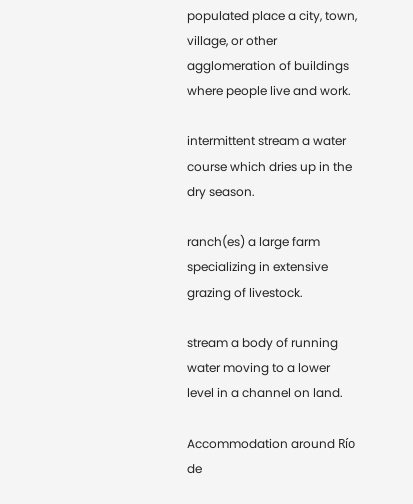populated place a city, town, village, or other agglomeration of buildings where people live and work.

intermittent stream a water course which dries up in the dry season.

ranch(es) a large farm specializing in extensive grazing of livestock.

stream a body of running water moving to a lower level in a channel on land.

Accommodation around Río de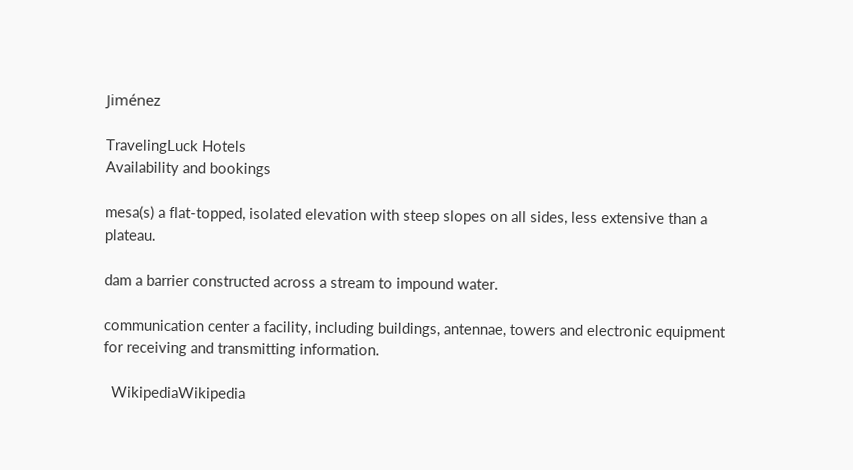Jiménez

TravelingLuck Hotels
Availability and bookings

mesa(s) a flat-topped, isolated elevation with steep slopes on all sides, less extensive than a plateau.

dam a barrier constructed across a stream to impound water.

communication center a facility, including buildings, antennae, towers and electronic equipment for receiving and transmitting information.

  WikipediaWikipedia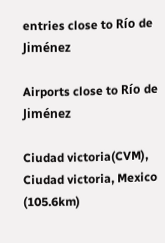entries close to Río de Jiménez

Airports close to Río de Jiménez

Ciudad victoria(CVM), Ciudad victoria, Mexico (105.6km)